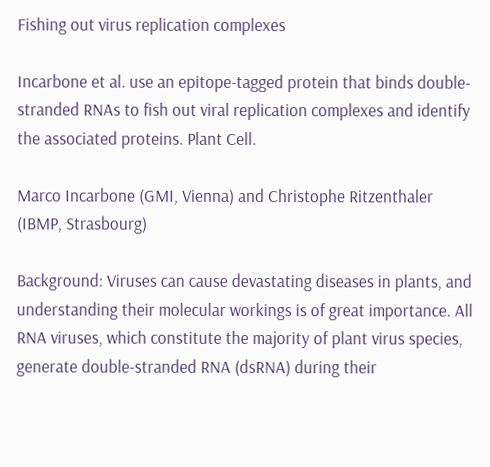Fishing out virus replication complexes

Incarbone et al. use an epitope-tagged protein that binds double-stranded RNAs to fish out viral replication complexes and identify the associated proteins. Plant Cell.

Marco Incarbone (GMI, Vienna) and Christophe Ritzenthaler (IBMP, Strasbourg)

Background: Viruses can cause devastating diseases in plants, and understanding their molecular workings is of great importance. All RNA viruses, which constitute the majority of plant virus species, generate double-stranded RNA (dsRNA) during their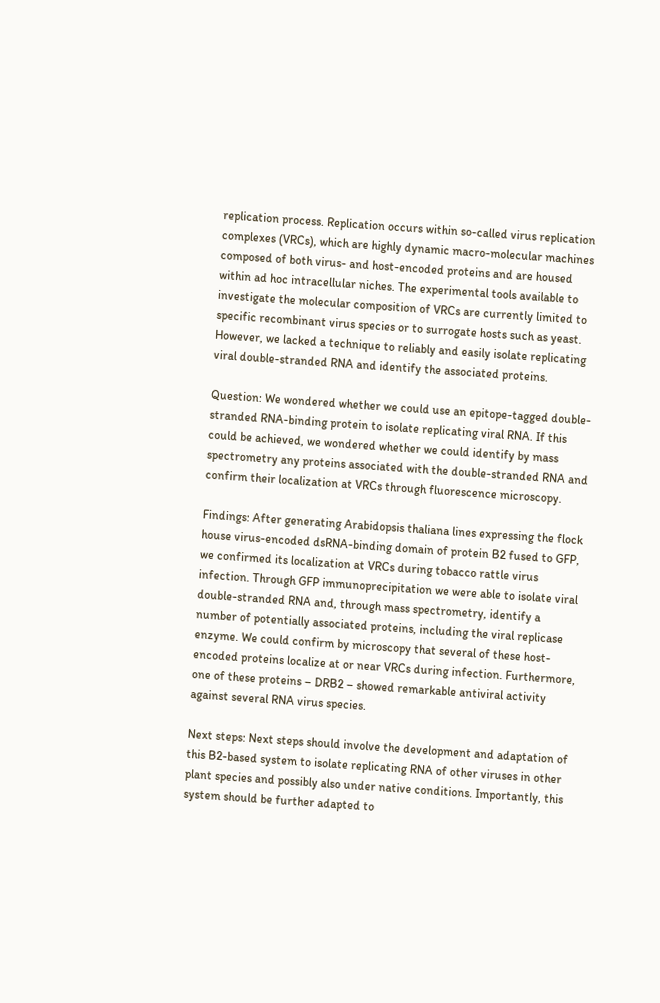replication process. Replication occurs within so-called virus replication complexes (VRCs), which are highly dynamic macro-molecular machines composed of both virus- and host-encoded proteins and are housed within ad hoc intracellular niches. The experimental tools available to investigate the molecular composition of VRCs are currently limited to specific recombinant virus species or to surrogate hosts such as yeast. However, we lacked a technique to reliably and easily isolate replicating viral double-stranded RNA and identify the associated proteins.

Question: We wondered whether we could use an epitope-tagged double-stranded RNA-binding protein to isolate replicating viral RNA. If this could be achieved, we wondered whether we could identify by mass spectrometry any proteins associated with the double-stranded RNA and confirm their localization at VRCs through fluorescence microscopy.

Findings: After generating Arabidopsis thaliana lines expressing the flock house virus-encoded dsRNA-binding domain of protein B2 fused to GFP, we confirmed its localization at VRCs during tobacco rattle virus infection. Through GFP immunoprecipitation we were able to isolate viral double-stranded RNA and, through mass spectrometry, identify a number of potentially associated proteins, including the viral replicase enzyme. We could confirm by microscopy that several of these host-encoded proteins localize at or near VRCs during infection. Furthermore, one of these proteins – DRB2 – showed remarkable antiviral activity against several RNA virus species.

Next steps: Next steps should involve the development and adaptation of this B2-based system to isolate replicating RNA of other viruses in other plant species and possibly also under native conditions. Importantly, this system should be further adapted to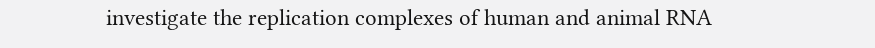investigate the replication complexes of human and animal RNA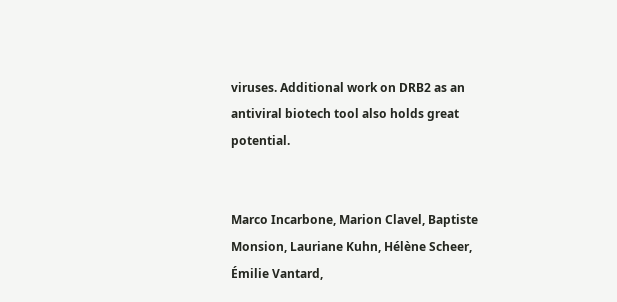viruses. Additional work on DRB2 as an antiviral biotech tool also holds great potential.


Marco Incarbone, Marion Clavel, Baptiste Monsion, Lauriane Kuhn, Hélène Scheer, Émilie Vantard,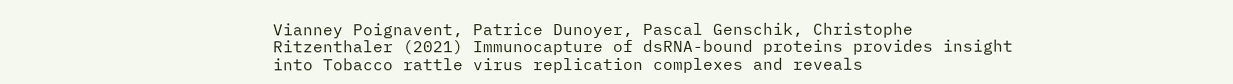Vianney Poignavent, Patrice Dunoyer, Pascal Genschik, Christophe Ritzenthaler (2021) Immunocapture of dsRNA-bound proteins provides insight into Tobacco rattle virus replication complexes and reveals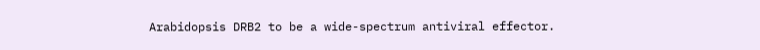Arabidopsis DRB2 to be a wide-spectrum antiviral effector.